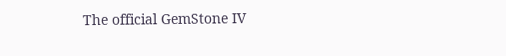The official GemStone IV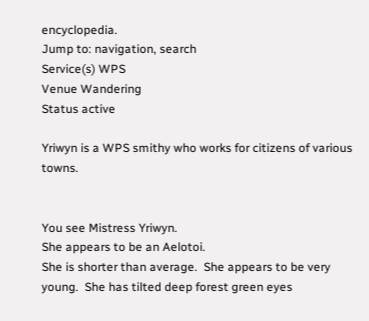encyclopedia.
Jump to: navigation, search
Service(s) WPS
Venue Wandering
Status active

Yriwyn is a WPS smithy who works for citizens of various towns.


You see Mistress Yriwyn.
She appears to be an Aelotoi.
She is shorter than average.  She appears to be very young.  She has tilted deep forest green eyes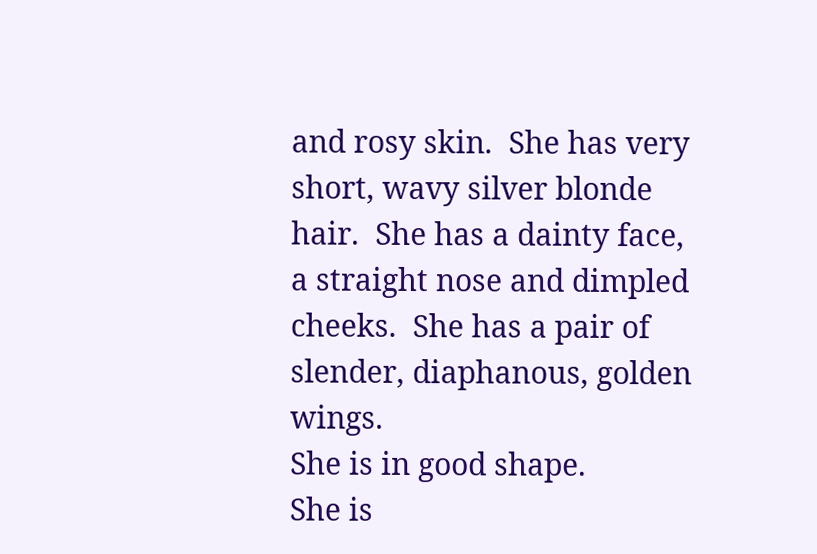and rosy skin.  She has very short, wavy silver blonde hair.  She has a dainty face, a straight nose and dimpled cheeks.  She has a pair of slender, diaphanous, golden wings.
She is in good shape.
She is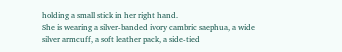holding a small stick in her right hand.
She is wearing a silver-banded ivory cambric saephua, a wide silver armcuff, a soft leather pack, a side-tied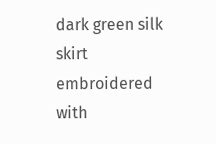dark green silk skirt embroidered with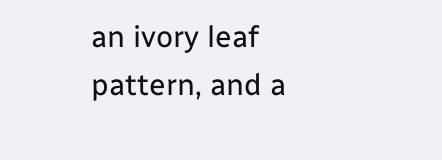an ivory leaf pattern, and a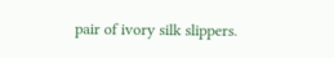pair of ivory silk slippers.